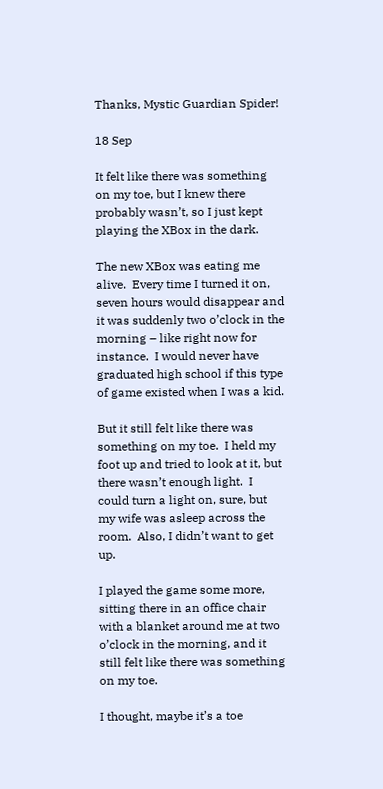Thanks, Mystic Guardian Spider!

18 Sep

It felt like there was something on my toe, but I knew there probably wasn’t, so I just kept playing the XBox in the dark.

The new XBox was eating me alive.  Every time I turned it on, seven hours would disappear and it was suddenly two o’clock in the morning – like right now for instance.  I would never have graduated high school if this type of game existed when I was a kid.

But it still felt like there was something on my toe.  I held my foot up and tried to look at it, but there wasn’t enough light.  I could turn a light on, sure, but my wife was asleep across the room.  Also, I didn’t want to get up.

I played the game some more, sitting there in an office chair with a blanket around me at two o’clock in the morning, and it still felt like there was something on my toe.

I thought, maybe it’s a toe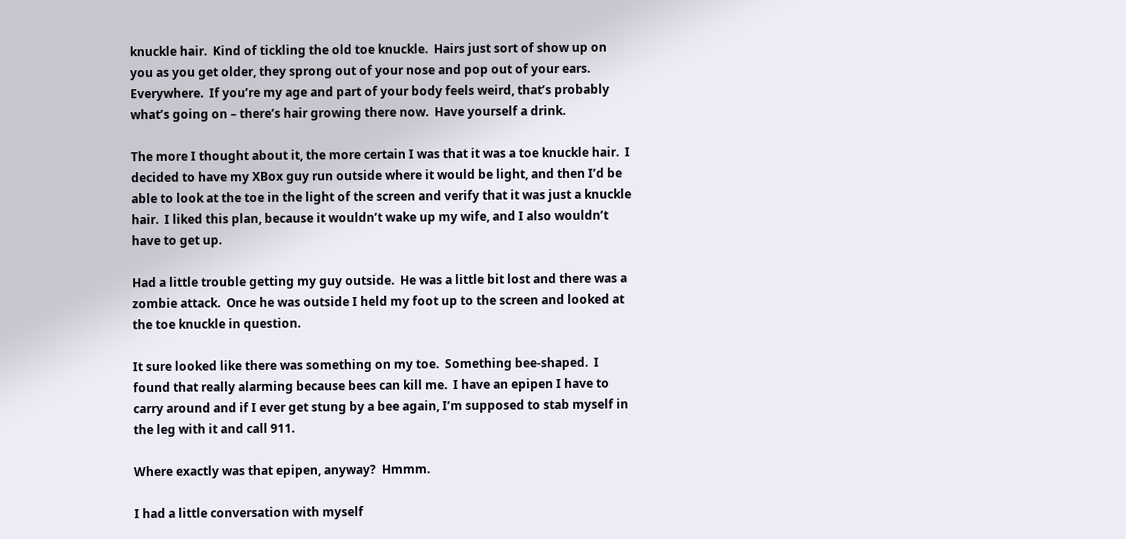knuckle hair.  Kind of tickling the old toe knuckle.  Hairs just sort of show up on you as you get older, they sprong out of your nose and pop out of your ears.  Everywhere.  If you’re my age and part of your body feels weird, that’s probably what’s going on – there’s hair growing there now.  Have yourself a drink.

The more I thought about it, the more certain I was that it was a toe knuckle hair.  I decided to have my XBox guy run outside where it would be light, and then I’d be able to look at the toe in the light of the screen and verify that it was just a knuckle hair.  I liked this plan, because it wouldn’t wake up my wife, and I also wouldn’t have to get up.

Had a little trouble getting my guy outside.  He was a little bit lost and there was a zombie attack.  Once he was outside I held my foot up to the screen and looked at the toe knuckle in question.

It sure looked like there was something on my toe.  Something bee-shaped.  I found that really alarming because bees can kill me.  I have an epipen I have to carry around and if I ever get stung by a bee again, I’m supposed to stab myself in the leg with it and call 911.

Where exactly was that epipen, anyway?  Hmmm.

I had a little conversation with myself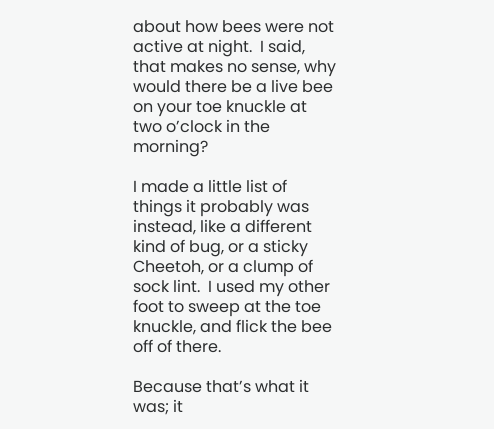about how bees were not active at night.  I said, that makes no sense, why would there be a live bee on your toe knuckle at two o’clock in the morning?

I made a little list of things it probably was instead, like a different kind of bug, or a sticky Cheetoh, or a clump of sock lint.  I used my other foot to sweep at the toe knuckle, and flick the bee off of there.

Because that’s what it was; it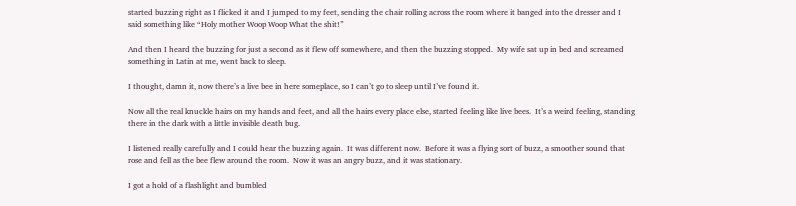started buzzing right as I flicked it and I jumped to my feet, sending the chair rolling across the room where it banged into the dresser and I said something like “Holy mother Woop Woop What the shit!”

And then I heard the buzzing for just a second as it flew off somewhere, and then the buzzing stopped.  My wife sat up in bed and screamed something in Latin at me, went back to sleep.

I thought, damn it, now there’s a live bee in here someplace, so I can’t go to sleep until I’ve found it.

Now all the real knuckle hairs on my hands and feet, and all the hairs every place else, started feeling like live bees.  It’s a weird feeling, standing there in the dark with a little invisible death bug.

I listened really carefully and I could hear the buzzing again.  It was different now.  Before it was a flying sort of buzz, a smoother sound that rose and fell as the bee flew around the room.  Now it was an angry buzz, and it was stationary.

I got a hold of a flashlight and bumbled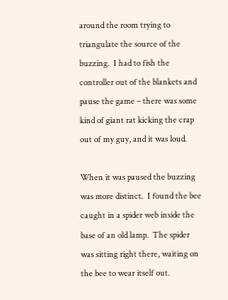around the room trying to triangulate the source of the buzzing.  I had to fish the controller out of the blankets and pause the game – there was some kind of giant rat kicking the crap out of my guy, and it was loud.

When it was paused the buzzing was more distinct.  I found the bee caught in a spider web inside the base of an old lamp.  The spider was sitting right there, waiting on the bee to wear itself out.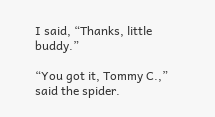I said, “Thanks, little buddy.”

“You got it, Tommy C.,” said the spider.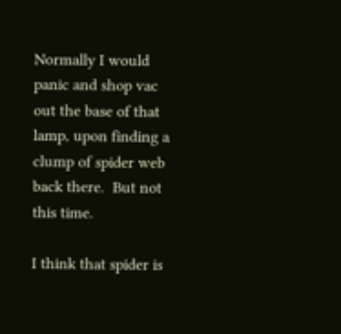Normally I would panic and shop vac out the base of that lamp, upon finding a clump of spider web back there.  But not this time.

I think that spider is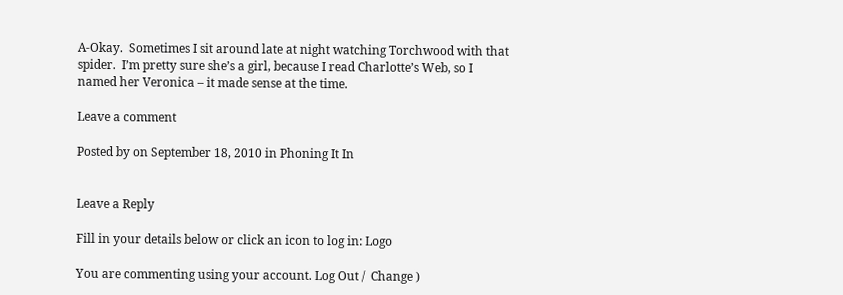A-Okay.  Sometimes I sit around late at night watching Torchwood with that spider.  I’m pretty sure she’s a girl, because I read Charlotte’s Web, so I named her Veronica – it made sense at the time.

Leave a comment

Posted by on September 18, 2010 in Phoning It In


Leave a Reply

Fill in your details below or click an icon to log in: Logo

You are commenting using your account. Log Out /  Change )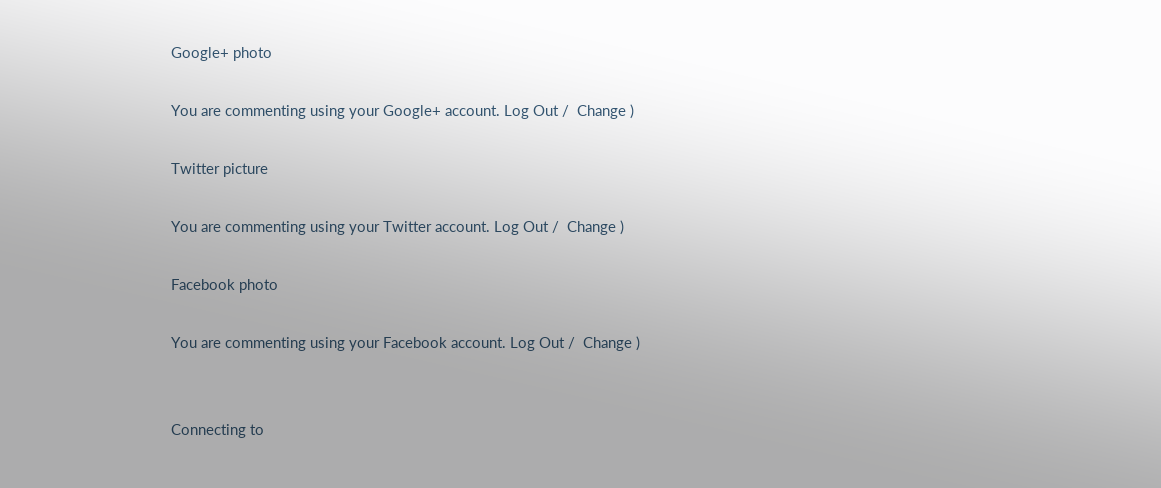Google+ photo

You are commenting using your Google+ account. Log Out /  Change )

Twitter picture

You are commenting using your Twitter account. Log Out /  Change )

Facebook photo

You are commenting using your Facebook account. Log Out /  Change )


Connecting to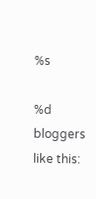%s

%d bloggers like this: